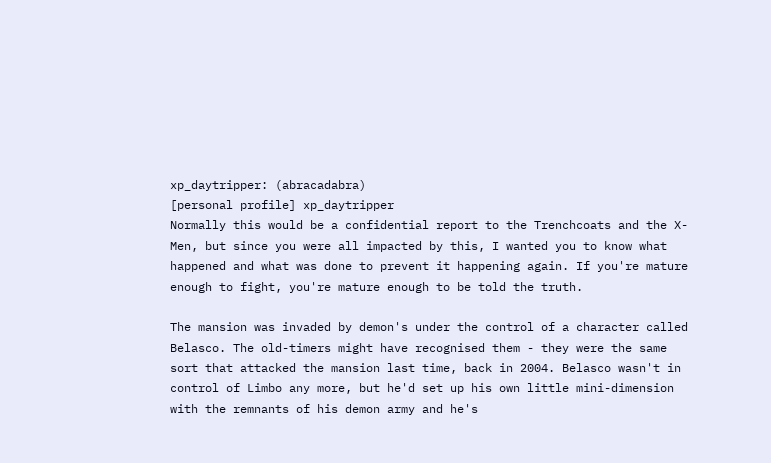xp_daytripper: (abracadabra)
[personal profile] xp_daytripper
Normally this would be a confidential report to the Trenchcoats and the X-Men, but since you were all impacted by this, I wanted you to know what happened and what was done to prevent it happening again. If you're mature enough to fight, you're mature enough to be told the truth.

The mansion was invaded by demon's under the control of a character called Belasco. The old-timers might have recognised them - they were the same sort that attacked the mansion last time, back in 2004. Belasco wasn't in control of Limbo any more, but he'd set up his own little mini-dimension with the remnants of his demon army and he's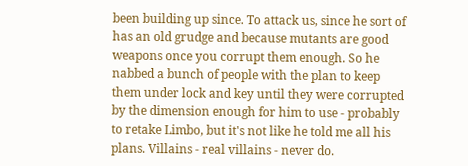been building up since. To attack us, since he sort of has an old grudge and because mutants are good weapons once you corrupt them enough. So he nabbed a bunch of people with the plan to keep them under lock and key until they were corrupted by the dimension enough for him to use - probably to retake Limbo, but it's not like he told me all his plans. Villains - real villains - never do.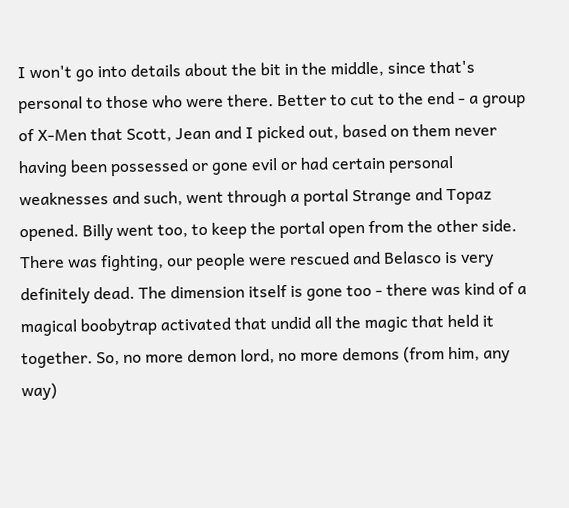I won't go into details about the bit in the middle, since that's personal to those who were there. Better to cut to the end - a group of X-Men that Scott, Jean and I picked out, based on them never having been possessed or gone evil or had certain personal weaknesses and such, went through a portal Strange and Topaz opened. Billy went too, to keep the portal open from the other side. There was fighting, our people were rescued and Belasco is very definitely dead. The dimension itself is gone too - there was kind of a magical boobytrap activated that undid all the magic that held it together. So, no more demon lord, no more demons (from him, any way)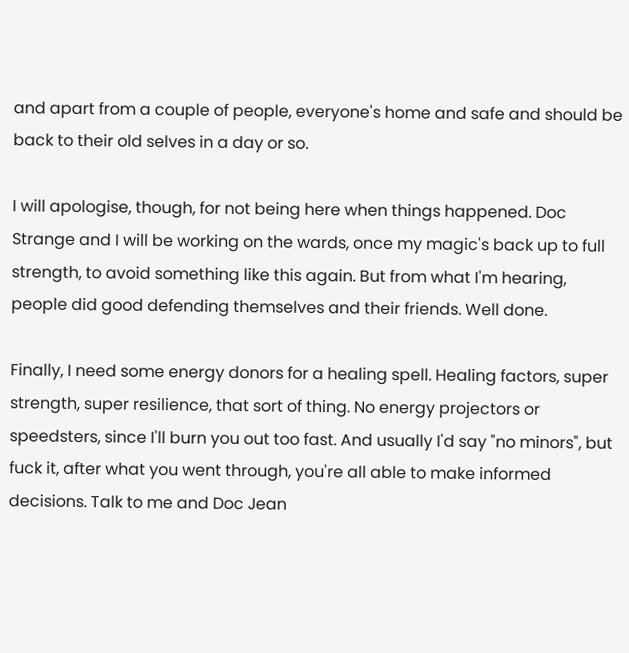and apart from a couple of people, everyone's home and safe and should be back to their old selves in a day or so.

I will apologise, though, for not being here when things happened. Doc Strange and I will be working on the wards, once my magic's back up to full strength, to avoid something like this again. But from what I'm hearing, people did good defending themselves and their friends. Well done.

Finally, I need some energy donors for a healing spell. Healing factors, super strength, super resilience, that sort of thing. No energy projectors or speedsters, since I'll burn you out too fast. And usually I'd say "no minors", but fuck it, after what you went through, you're all able to make informed decisions. Talk to me and Doc Jean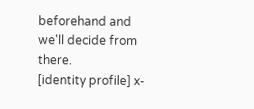beforehand and we'll decide from there.
[identity profile] x-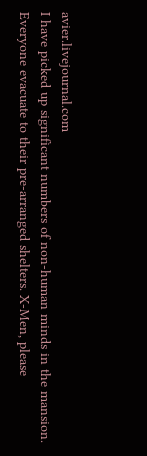avier.livejournal.com
I have picked up significant numbers of non-human minds in the mansion. Everyone evacuate to their pre-arranged shelters. X-Men, please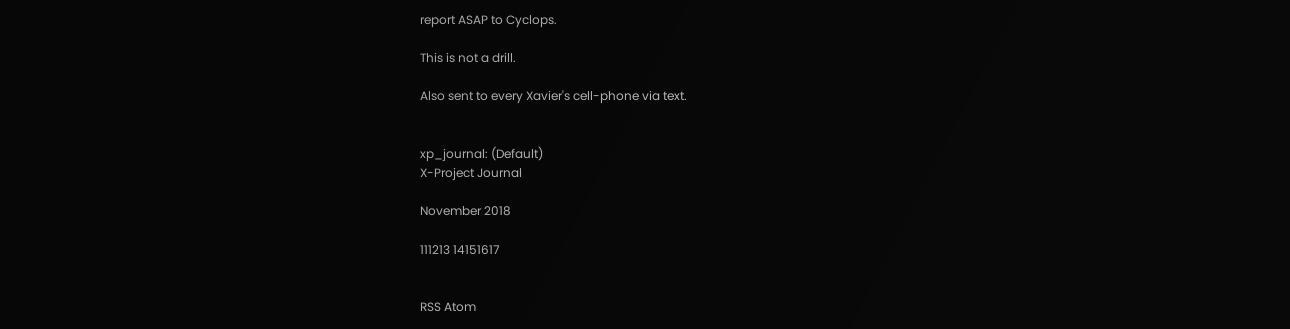report ASAP to Cyclops.

This is not a drill.

Also sent to every Xavier's cell-phone via text.


xp_journal: (Default)
X-Project Journal

November 2018

111213 14151617


RSS Atom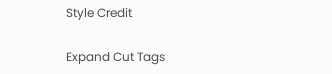Style Credit

Expand Cut Tags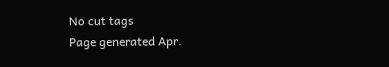No cut tags
Page generated Apr.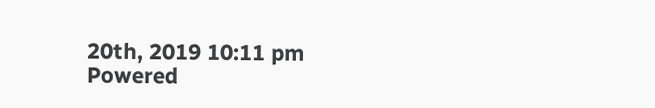20th, 2019 10:11 pm
Powered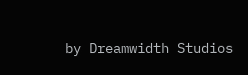by Dreamwidth Studios